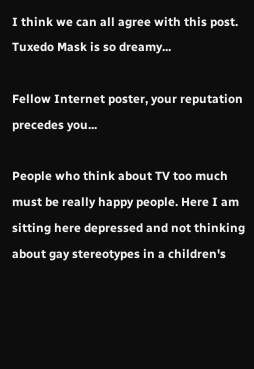I think we can all agree with this post. Tuxedo Mask is so dreamy...

Fellow Internet poster, your reputation precedes you...

People who think about TV too much must be really happy people. Here I am sitting here depressed and not thinking about gay stereotypes in a children's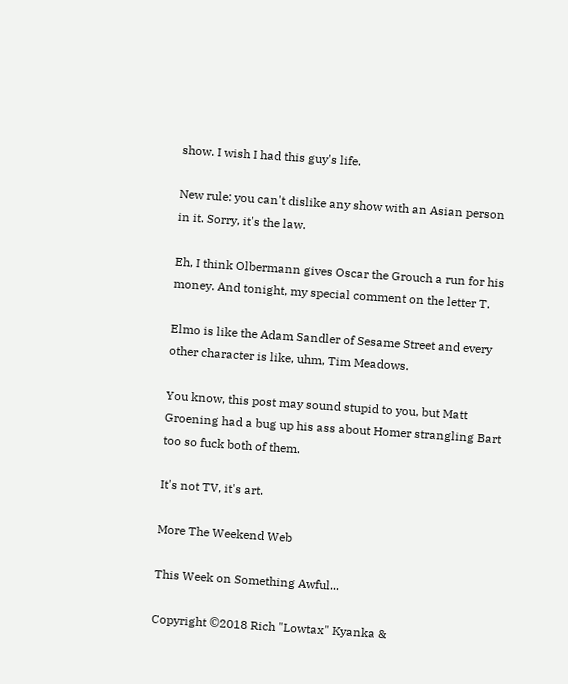show. I wish I had this guy's life.

New rule: you can't dislike any show with an Asian person in it. Sorry, it's the law.

Eh, I think Olbermann gives Oscar the Grouch a run for his money. And tonight, my special comment on the letter T.

Elmo is like the Adam Sandler of Sesame Street and every other character is like, uhm, Tim Meadows.

You know, this post may sound stupid to you, but Matt Groening had a bug up his ass about Homer strangling Bart too so fuck both of them.

It's not TV, it's art.

More The Weekend Web

This Week on Something Awful...

Copyright ©2018 Rich "Lowtax" Kyanka &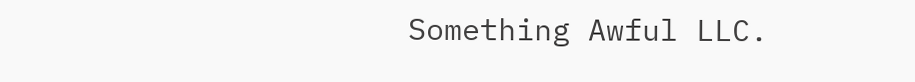Something Awful LLC.